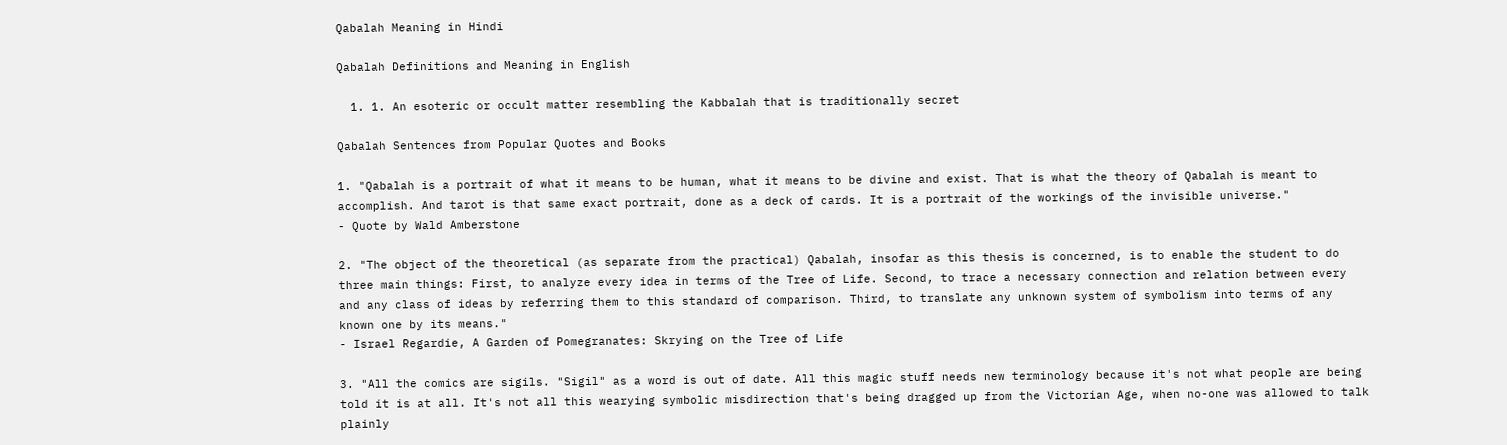Qabalah Meaning in Hindi

Qabalah Definitions and Meaning in English

  1. 1. An esoteric or occult matter resembling the Kabbalah that is traditionally secret

Qabalah Sentences from Popular Quotes and Books

1. "Qabalah is a portrait of what it means to be human, what it means to be divine and exist. That is what the theory of Qabalah is meant to accomplish. And tarot is that same exact portrait, done as a deck of cards. It is a portrait of the workings of the invisible universe."
- Quote by Wald Amberstone

2. "The object of the theoretical (as separate from the practical) Qabalah, insofar as this thesis is concerned, is to enable the student to do three main things: First, to analyze every idea in terms of the Tree of Life. Second, to trace a necessary connection and relation between every and any class of ideas by referring them to this standard of comparison. Third, to translate any unknown system of symbolism into terms of any known one by its means."
- Israel Regardie, A Garden of Pomegranates: Skrying on the Tree of Life

3. "All the comics are sigils. "Sigil" as a word is out of date. All this magic stuff needs new terminology because it's not what people are being told it is at all. It's not all this wearying symbolic misdirection that's being dragged up from the Victorian Age, when no-one was allowed to talk plainly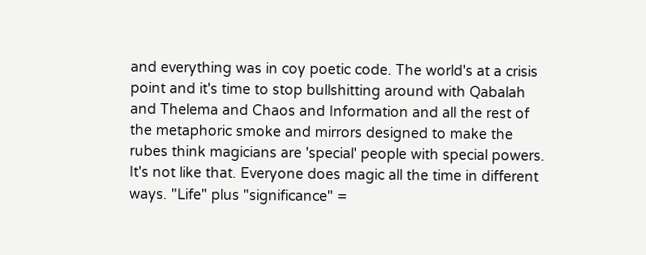and everything was in coy poetic code. The world's at a crisis point and it's time to stop bullshitting around with Qabalah and Thelema and Chaos and Information and all the rest of the metaphoric smoke and mirrors designed to make the rubes think magicians are 'special' people with special powers. It's not like that. Everyone does magic all the time in different ways. "Life" plus "significance" =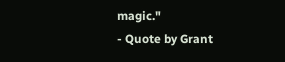magic."
- Quote by Grant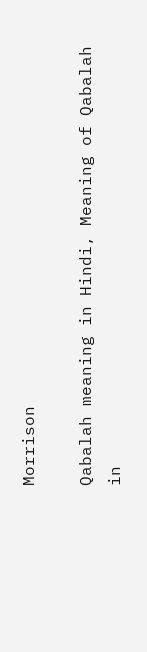Morrison

Qabalah meaning in Hindi, Meaning of Qabalah in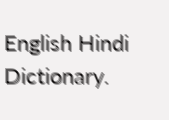English Hindi Dictionary.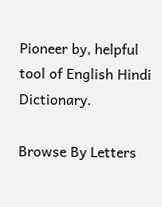Pioneer by, helpful tool of English Hindi Dictionary.

Browse By Letters